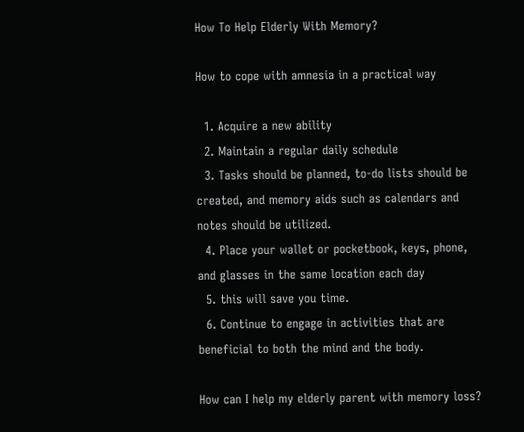How To Help Elderly With Memory?

How to cope with amnesia in a practical way

  1. Acquire a new ability
  2. Maintain a regular daily schedule
  3. Tasks should be planned, to-do lists should be created, and memory aids such as calendars and notes should be utilized.
  4. Place your wallet or pocketbook, keys, phone, and glasses in the same location each day
  5. this will save you time.
  6. Continue to engage in activities that are beneficial to both the mind and the body.

How can I help my elderly parent with memory loss?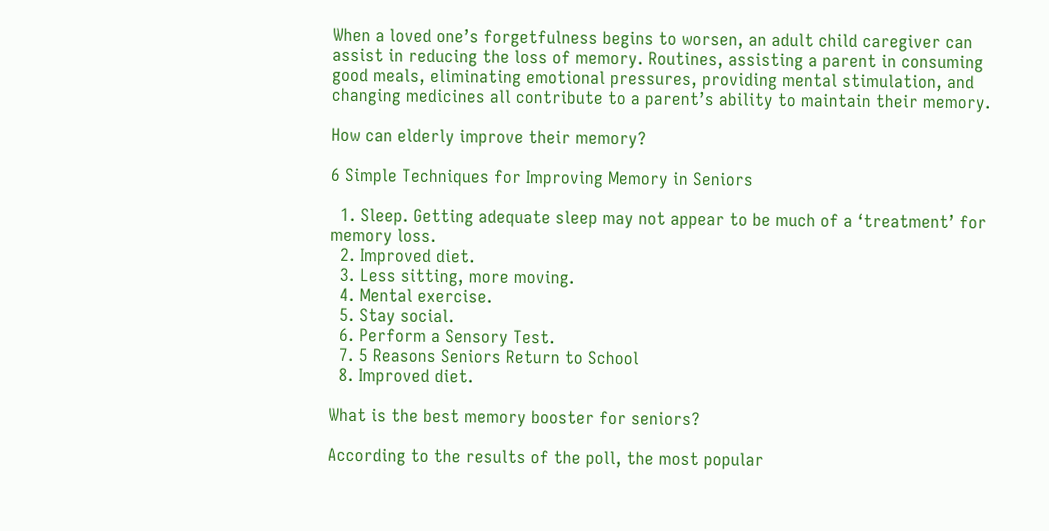When a loved one’s forgetfulness begins to worsen, an adult child caregiver can assist in reducing the loss of memory. Routines, assisting a parent in consuming good meals, eliminating emotional pressures, providing mental stimulation, and changing medicines all contribute to a parent’s ability to maintain their memory.

How can elderly improve their memory?

6 Simple Techniques for Improving Memory in Seniors

  1. Sleep. Getting adequate sleep may not appear to be much of a ‘treatment’ for memory loss.
  2. Improved diet.
  3. Less sitting, more moving.
  4. Mental exercise.
  5. Stay social.
  6. Perform a Sensory Test.
  7. 5 Reasons Seniors Return to School
  8. Improved diet.

What is the best memory booster for seniors?

According to the results of the poll, the most popular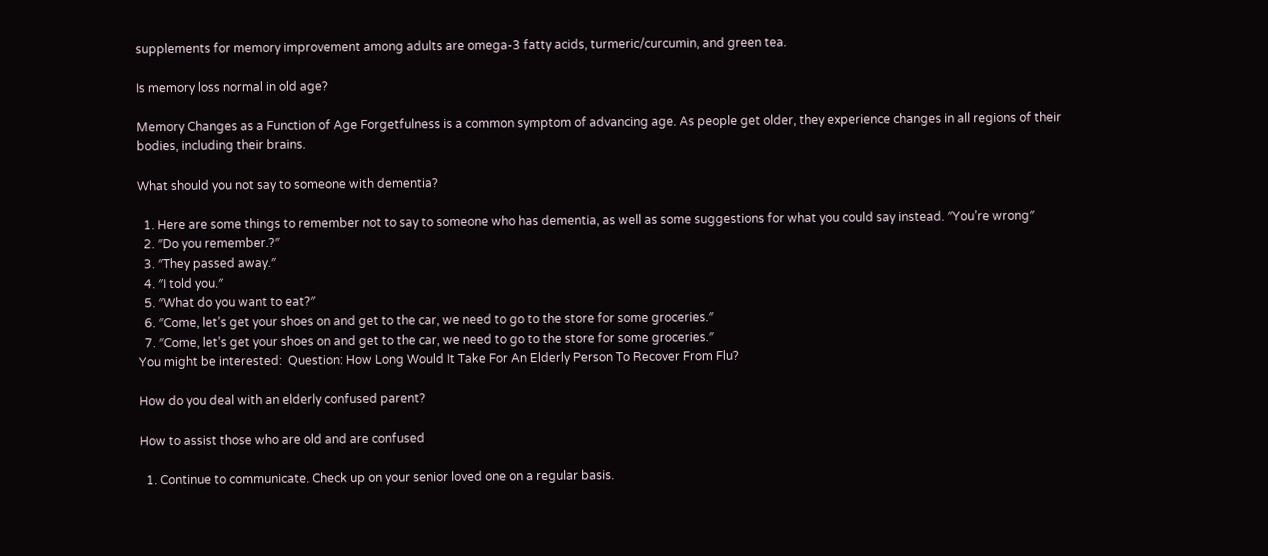supplements for memory improvement among adults are omega-3 fatty acids, turmeric/curcumin, and green tea.

Is memory loss normal in old age?

Memory Changes as a Function of Age Forgetfulness is a common symptom of advancing age. As people get older, they experience changes in all regions of their bodies, including their brains.

What should you not say to someone with dementia?

  1. Here are some things to remember not to say to someone who has dementia, as well as some suggestions for what you could say instead. ″You’re wrong″
  2. ″Do you remember.?″
  3. ″They passed away.″
  4. ″I told you.″
  5. ″What do you want to eat?″
  6. ″Come, let’s get your shoes on and get to the car, we need to go to the store for some groceries.″
  7. ″Come, let’s get your shoes on and get to the car, we need to go to the store for some groceries.″
You might be interested:  Question: How Long Would It Take For An Elderly Person To Recover From Flu?

How do you deal with an elderly confused parent?

How to assist those who are old and are confused

  1. Continue to communicate. Check up on your senior loved one on a regular basis.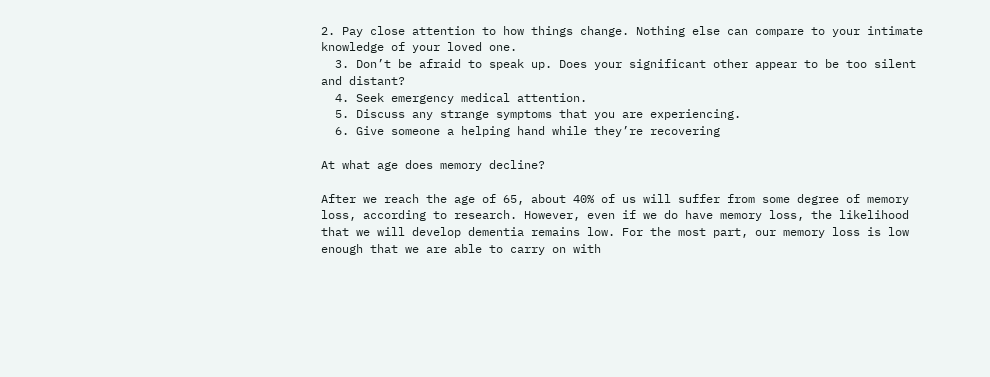2. Pay close attention to how things change. Nothing else can compare to your intimate knowledge of your loved one.
  3. Don’t be afraid to speak up. Does your significant other appear to be too silent and distant?
  4. Seek emergency medical attention.
  5. Discuss any strange symptoms that you are experiencing.
  6. Give someone a helping hand while they’re recovering

At what age does memory decline?

After we reach the age of 65, about 40% of us will suffer from some degree of memory loss, according to research. However, even if we do have memory loss, the likelihood that we will develop dementia remains low. For the most part, our memory loss is low enough that we are able to carry on with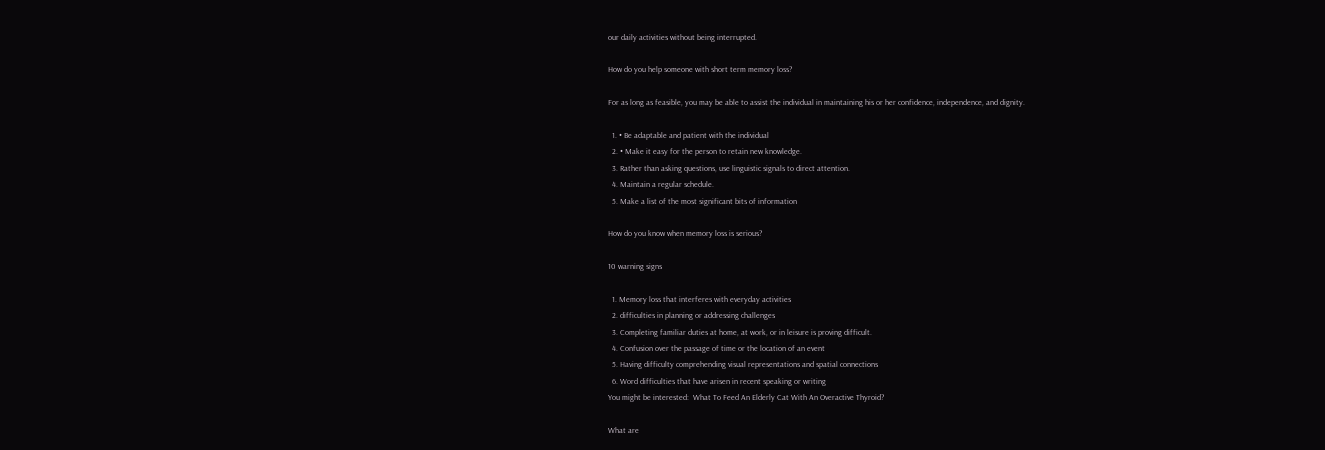our daily activities without being interrupted.

How do you help someone with short term memory loss?

For as long as feasible, you may be able to assist the individual in maintaining his or her confidence, independence, and dignity.

  1. • Be adaptable and patient with the individual
  2. • Make it easy for the person to retain new knowledge.
  3. Rather than asking questions, use linguistic signals to direct attention.
  4. Maintain a regular schedule.
  5. Make a list of the most significant bits of information

How do you know when memory loss is serious?

10 warning signs

  1. Memory loss that interferes with everyday activities
  2. difficulties in planning or addressing challenges
  3. Completing familiar duties at home, at work, or in leisure is proving difficult.
  4. Confusion over the passage of time or the location of an event
  5. Having difficulty comprehending visual representations and spatial connections
  6. Word difficulties that have arisen in recent speaking or writing
You might be interested:  What To Feed An Elderly Cat With An Overactive Thyroid?

What are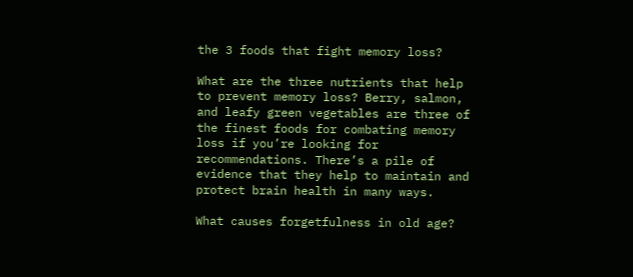the 3 foods that fight memory loss?

What are the three nutrients that help to prevent memory loss? Berry, salmon, and leafy green vegetables are three of the finest foods for combating memory loss if you’re looking for recommendations. There’s a pile of evidence that they help to maintain and protect brain health in many ways.

What causes forgetfulness in old age?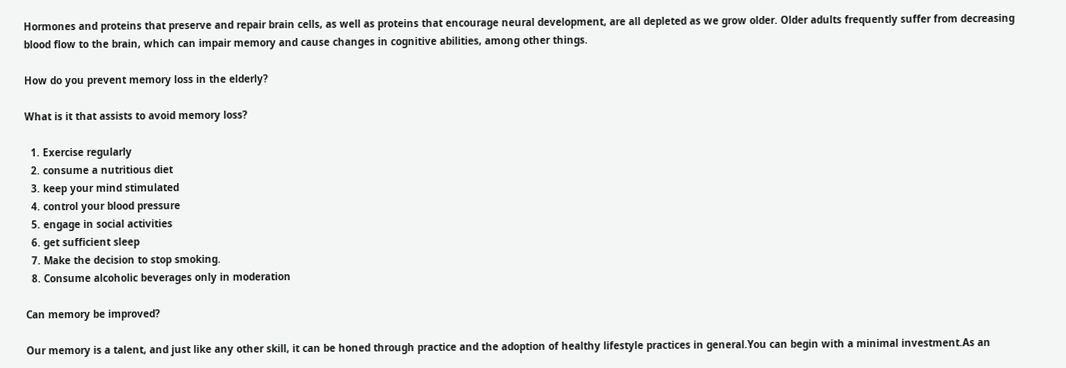Hormones and proteins that preserve and repair brain cells, as well as proteins that encourage neural development, are all depleted as we grow older. Older adults frequently suffer from decreasing blood flow to the brain, which can impair memory and cause changes in cognitive abilities, among other things.

How do you prevent memory loss in the elderly?

What is it that assists to avoid memory loss?

  1. Exercise regularly
  2. consume a nutritious diet
  3. keep your mind stimulated
  4. control your blood pressure
  5. engage in social activities
  6. get sufficient sleep
  7. Make the decision to stop smoking.
  8. Consume alcoholic beverages only in moderation

Can memory be improved?

Our memory is a talent, and just like any other skill, it can be honed through practice and the adoption of healthy lifestyle practices in general.You can begin with a minimal investment.As an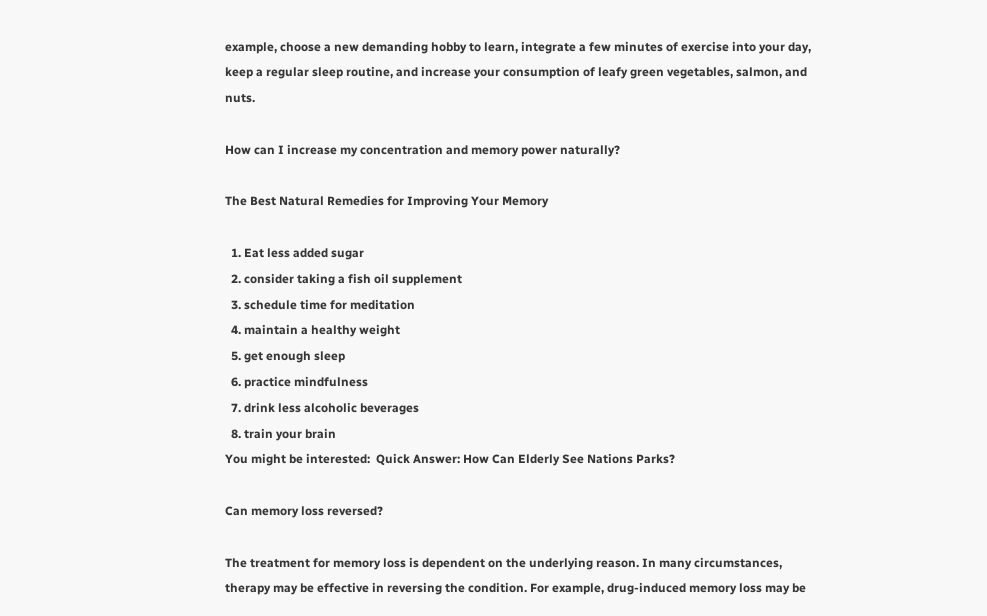example, choose a new demanding hobby to learn, integrate a few minutes of exercise into your day, keep a regular sleep routine, and increase your consumption of leafy green vegetables, salmon, and nuts.

How can I increase my concentration and memory power naturally?

The Best Natural Remedies for Improving Your Memory

  1. Eat less added sugar
  2. consider taking a fish oil supplement
  3. schedule time for meditation
  4. maintain a healthy weight
  5. get enough sleep
  6. practice mindfulness
  7. drink less alcoholic beverages
  8. train your brain
You might be interested:  Quick Answer: How Can Elderly See Nations Parks?

Can memory loss reversed?

The treatment for memory loss is dependent on the underlying reason. In many circumstances, therapy may be effective in reversing the condition. For example, drug-induced memory loss may be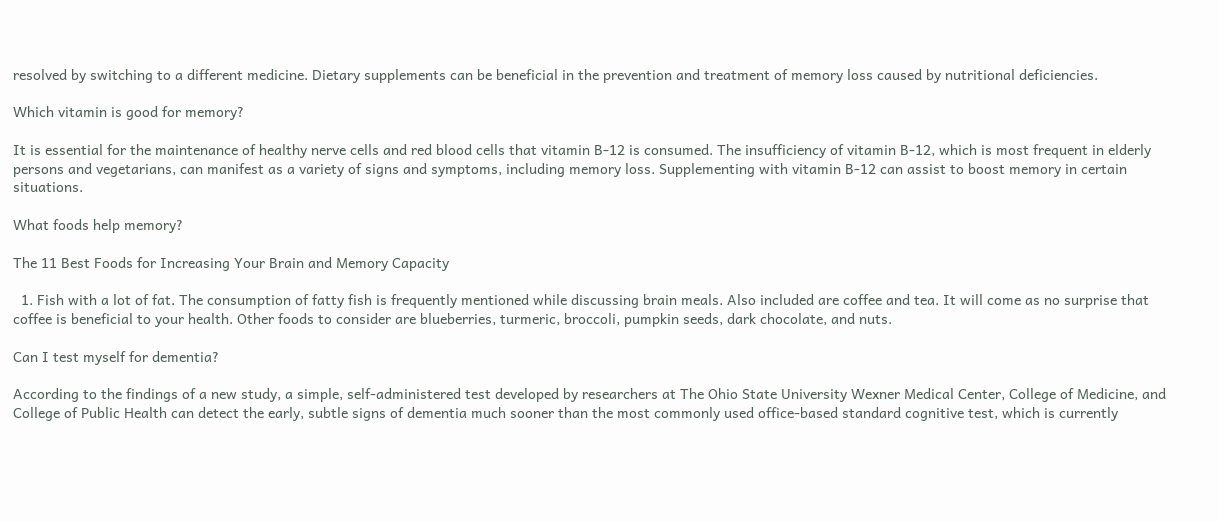resolved by switching to a different medicine. Dietary supplements can be beneficial in the prevention and treatment of memory loss caused by nutritional deficiencies.

Which vitamin is good for memory?

It is essential for the maintenance of healthy nerve cells and red blood cells that vitamin B-12 is consumed. The insufficiency of vitamin B-12, which is most frequent in elderly persons and vegetarians, can manifest as a variety of signs and symptoms, including memory loss. Supplementing with vitamin B-12 can assist to boost memory in certain situations.

What foods help memory?

The 11 Best Foods for Increasing Your Brain and Memory Capacity

  1. Fish with a lot of fat. The consumption of fatty fish is frequently mentioned while discussing brain meals. Also included are coffee and tea. It will come as no surprise that coffee is beneficial to your health. Other foods to consider are blueberries, turmeric, broccoli, pumpkin seeds, dark chocolate, and nuts.

Can I test myself for dementia?

According to the findings of a new study, a simple, self-administered test developed by researchers at The Ohio State University Wexner Medical Center, College of Medicine, and College of Public Health can detect the early, subtle signs of dementia much sooner than the most commonly used office-based standard cognitive test, which is currently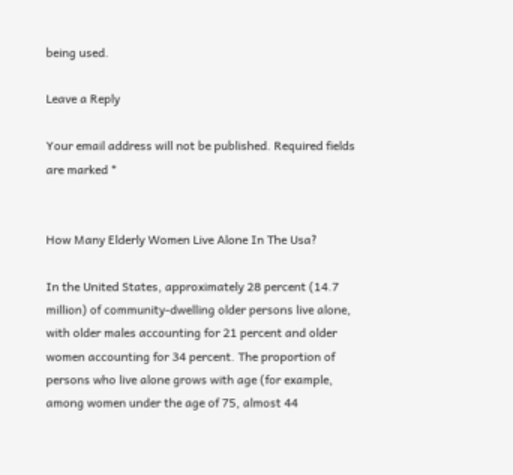being used.

Leave a Reply

Your email address will not be published. Required fields are marked *


How Many Elderly Women Live Alone In The Usa?

In the United States, approximately 28 percent (14.7 million) of community-dwelling older persons live alone, with older males accounting for 21 percent and older women accounting for 34 percent. The proportion of persons who live alone grows with age (for example, among women under the age of 75, almost 44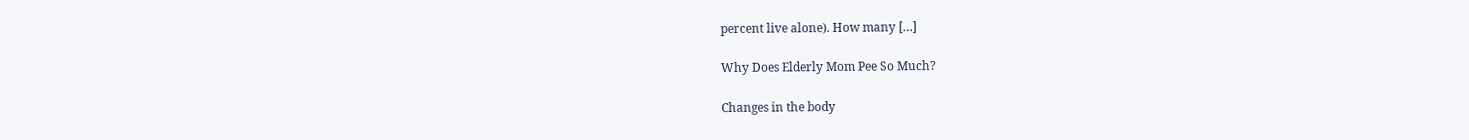percent live alone). How many […]

Why Does Elderly Mom Pee So Much?

Changes in the body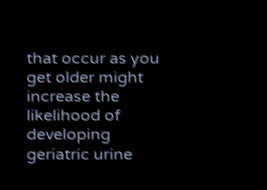that occur as you get older might increase the likelihood of developing geriatric urine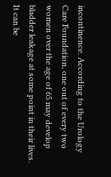incontinence. According to the Urology Care Foundation, one out of every two women over the age of 65 may develop bladder leakage at some point in their lives. It can be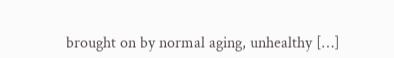brought on by normal aging, unhealthy […]